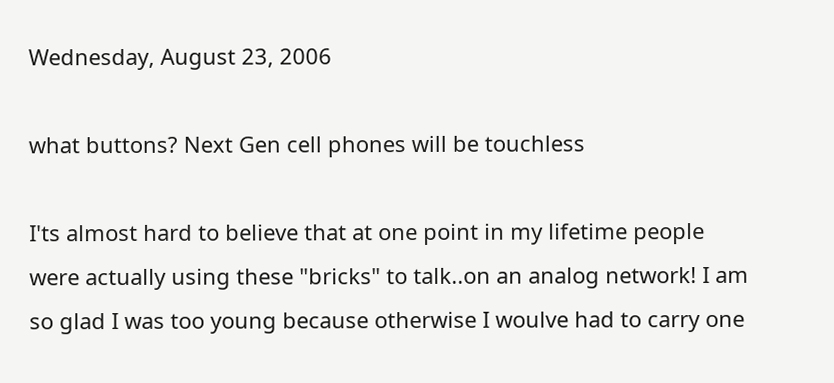Wednesday, August 23, 2006

what buttons? Next Gen cell phones will be touchless

I'ts almost hard to believe that at one point in my lifetime people were actually using these "bricks" to talk..on an analog network! I am so glad I was too young because otherwise I woulve had to carry one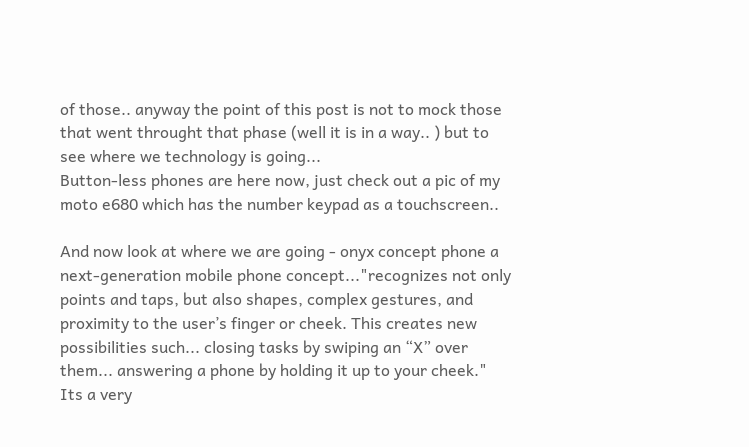of those.. anyway the point of this post is not to mock those that went throught that phase (well it is in a way.. ) but to see where we technology is going...
Button-less phones are here now, just check out a pic of my moto e680 which has the number keypad as a touchscreen..

And now look at where we are going - onyx concept phone a next-generation mobile phone concept..."recognizes not only points and taps, but also shapes, complex gestures, and proximity to the user’s finger or cheek. This creates new possibilities such... closing tasks by swiping an “X” over them... answering a phone by holding it up to your cheek." Its a very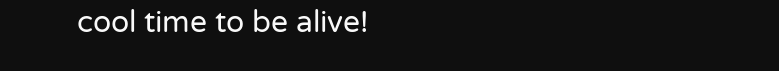cool time to be alive!